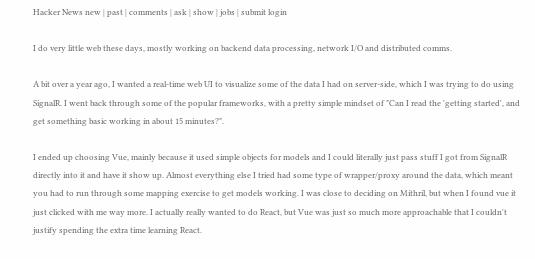Hacker News new | past | comments | ask | show | jobs | submit login

I do very little web these days, mostly working on backend data processing, network I/O and distributed comms.

A bit over a year ago, I wanted a real-time web UI to visualize some of the data I had on server-side, which I was trying to do using SignalR. I went back through some of the popular frameworks, with a pretty simple mindset of "Can I read the 'getting started', and get something basic working in about 15 minutes?".

I ended up choosing Vue, mainly because it used simple objects for models and I could literally just pass stuff I got from SignalR directly into it and have it show up. Almost everything else I tried had some type of wrapper/proxy around the data, which meant you had to run through some mapping exercise to get models working. I was close to deciding on Mithril, but when I found vue it just clicked with me way more. I actually really wanted to do React, but Vue was just so much more approachable that I couldn't justify spending the extra time learning React.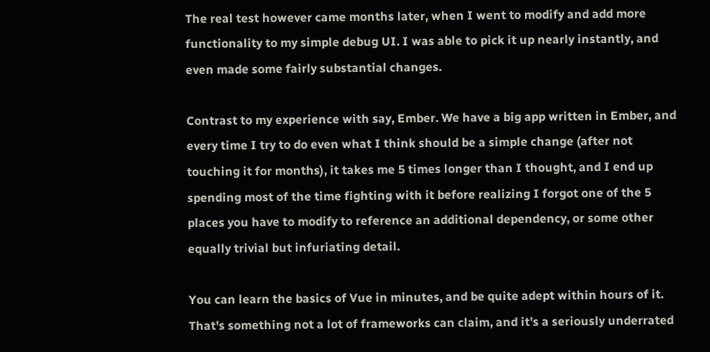The real test however came months later, when I went to modify and add more functionality to my simple debug UI. I was able to pick it up nearly instantly, and even made some fairly substantial changes.

Contrast to my experience with say, Ember. We have a big app written in Ember, and every time I try to do even what I think should be a simple change (after not touching it for months), it takes me 5 times longer than I thought, and I end up spending most of the time fighting with it before realizing I forgot one of the 5 places you have to modify to reference an additional dependency, or some other equally trivial but infuriating detail.

You can learn the basics of Vue in minutes, and be quite adept within hours of it. That's something not a lot of frameworks can claim, and it's a seriously underrated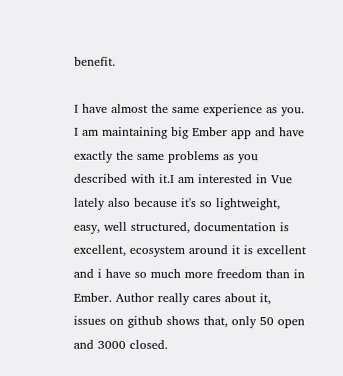benefit.

I have almost the same experience as you. I am maintaining big Ember app and have exactly the same problems as you described with it.I am interested in Vue lately also because it's so lightweight, easy, well structured, documentation is excellent, ecosystem around it is excellent and i have so much more freedom than in Ember. Author really cares about it, issues on github shows that, only 50 open and 3000 closed.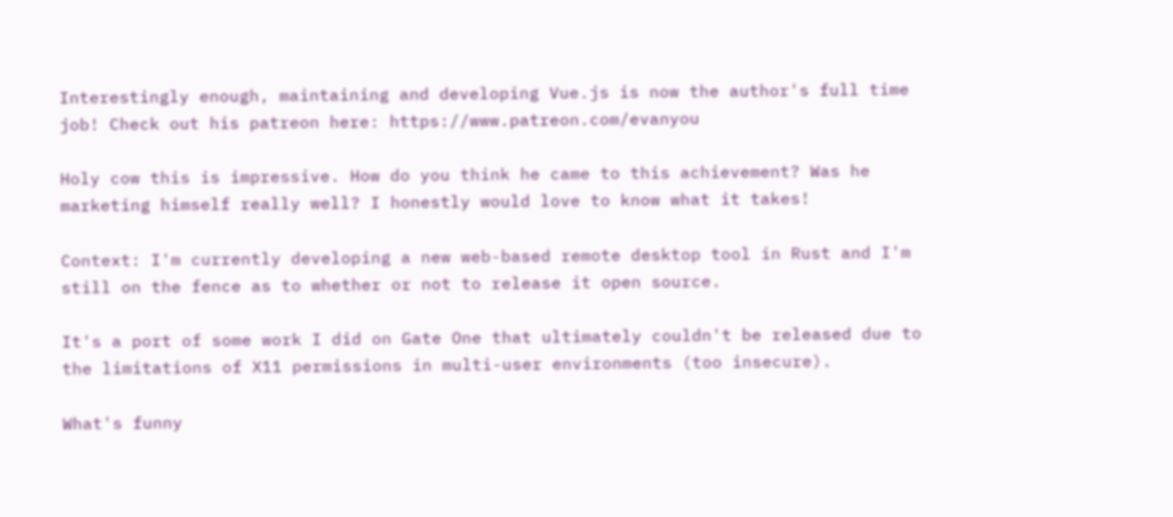Interestingly enough, maintaining and developing Vue.js is now the author's full time job! Check out his patreon here: https://www.patreon.com/evanyou

Holy cow this is impressive. How do you think he came to this achievement? Was he marketing himself really well? I honestly would love to know what it takes!

Context: I'm currently developing a new web-based remote desktop tool in Rust and I'm still on the fence as to whether or not to release it open source.

It's a port of some work I did on Gate One that ultimately couldn't be released due to the limitations of X11 permissions in multi-user environments (too insecure).

What's funny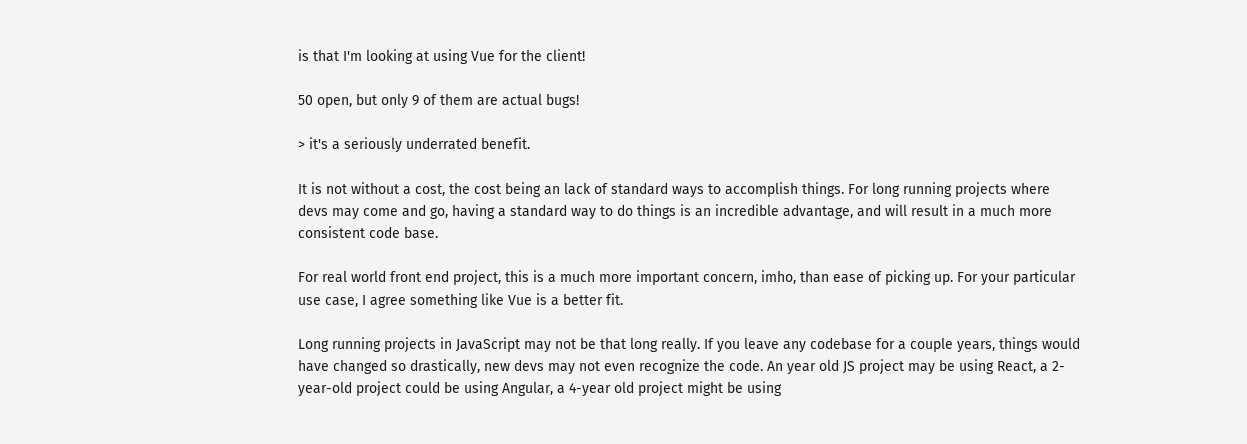is that I'm looking at using Vue for the client!

50 open, but only 9 of them are actual bugs!

> it's a seriously underrated benefit.

It is not without a cost, the cost being an lack of standard ways to accomplish things. For long running projects where devs may come and go, having a standard way to do things is an incredible advantage, and will result in a much more consistent code base.

For real world front end project, this is a much more important concern, imho, than ease of picking up. For your particular use case, I agree something like Vue is a better fit.

Long running projects in JavaScript may not be that long really. If you leave any codebase for a couple years, things would have changed so drastically, new devs may not even recognize the code. An year old JS project may be using React, a 2-year-old project could be using Angular, a 4-year old project might be using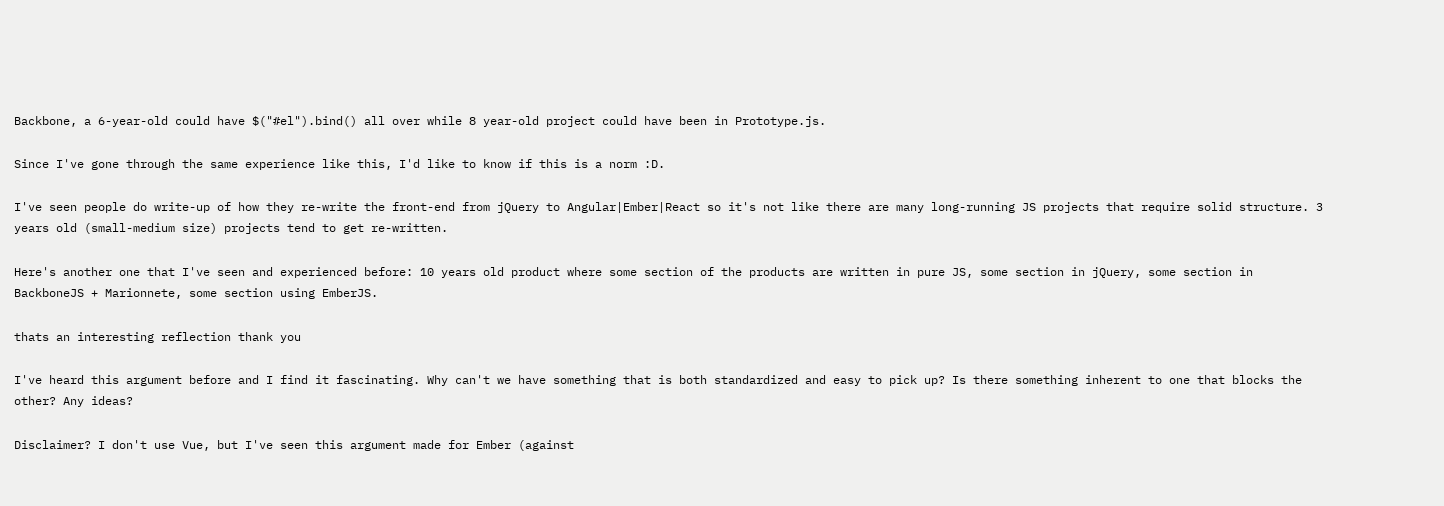Backbone, a 6-year-old could have $("#el").bind() all over while 8 year-old project could have been in Prototype.js.

Since I've gone through the same experience like this, I'd like to know if this is a norm :D.

I've seen people do write-up of how they re-write the front-end from jQuery to Angular|Ember|React so it's not like there are many long-running JS projects that require solid structure. 3 years old (small-medium size) projects tend to get re-written.

Here's another one that I've seen and experienced before: 10 years old product where some section of the products are written in pure JS, some section in jQuery, some section in BackboneJS + Marionnete, some section using EmberJS.

thats an interesting reflection thank you

I've heard this argument before and I find it fascinating. Why can't we have something that is both standardized and easy to pick up? Is there something inherent to one that blocks the other? Any ideas?

Disclaimer? I don't use Vue, but I've seen this argument made for Ember (against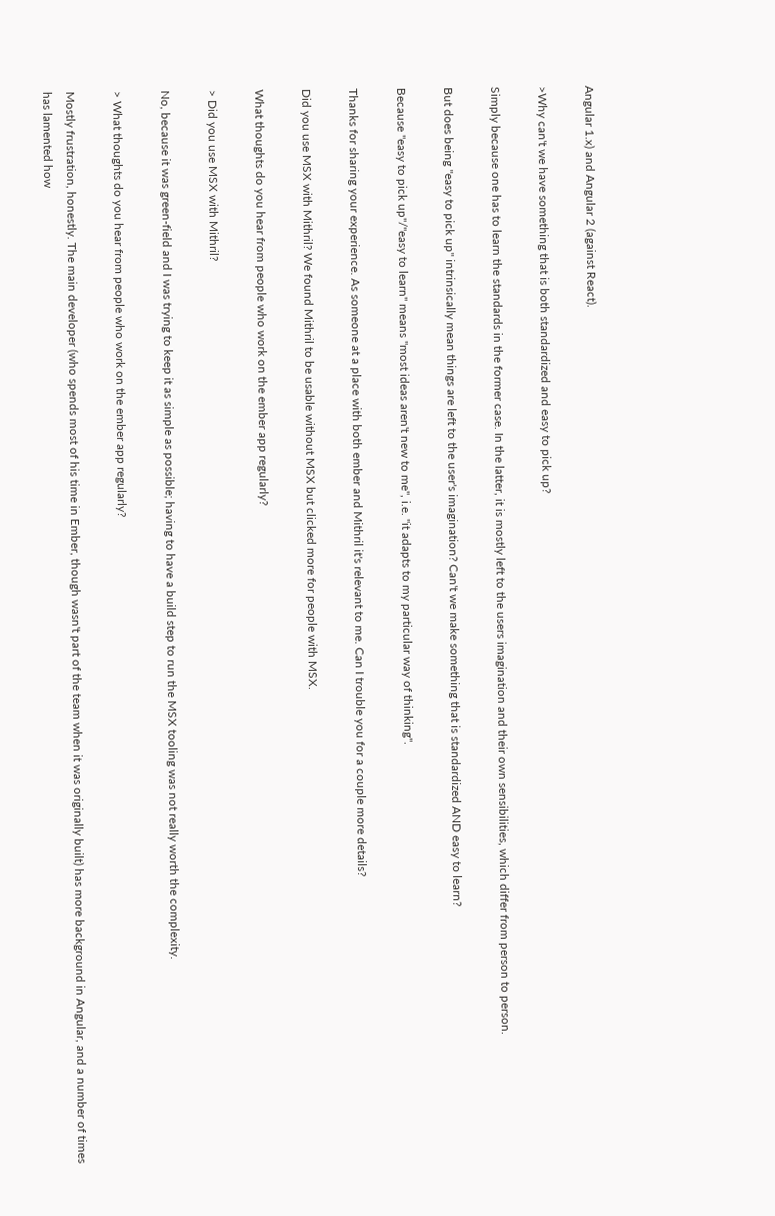Angular 1.x) and Angular 2 (against React).

>Why can't we have something that is both standardized and easy to pick up?

Simply because one has to learn the standards in the former case. In the latter, it is mostly left to the users imagination and their own sensibilities, which differ from person to person.

But does being "easy to pick up" intrinsically mean things are left to the user's imagination? Can't we make something that is standardized AND easy to learn?

Because "easy to pick up"/"easy to learn" means "most ideas aren't new to me", i.e. "it adapts to my particular way of thinking".

Thanks for sharing your experience. As someone at a place with both ember and Mithril it's relevant to me. Can I trouble you for a couple more details?

Did you use MSX with Mithril? We found Mithril to be usable without MSX but clicked more for people with MSX.

What thoughts do you hear from people who work on the ember app regularly?

> Did you use MSX with Mithril?

No, because it was green-field and I was trying to keep it as simple as possible; having to have a build step to run the MSX tooling was not really worth the complexity.

> What thoughts do you hear from people who work on the ember app regularly?

Mostly frustration, honestly. The main developer (who spends most of his time in Ember, though wasn't part of the team when it was originally built) has more background in Angular, and a number of times has lamented how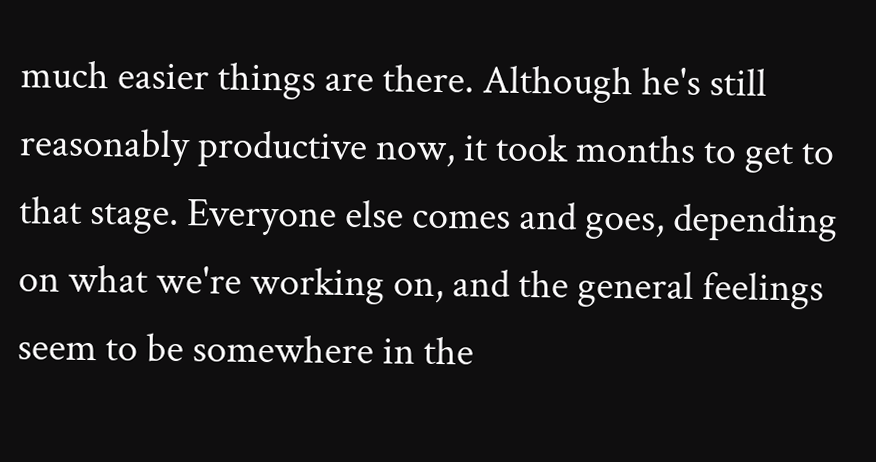much easier things are there. Although he's still reasonably productive now, it took months to get to that stage. Everyone else comes and goes, depending on what we're working on, and the general feelings seem to be somewhere in the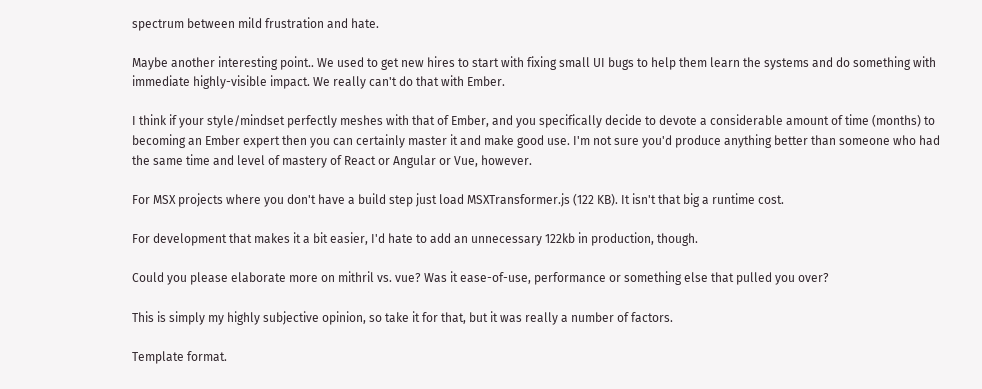spectrum between mild frustration and hate.

Maybe another interesting point.. We used to get new hires to start with fixing small UI bugs to help them learn the systems and do something with immediate highly-visible impact. We really can't do that with Ember.

I think if your style/mindset perfectly meshes with that of Ember, and you specifically decide to devote a considerable amount of time (months) to becoming an Ember expert then you can certainly master it and make good use. I'm not sure you'd produce anything better than someone who had the same time and level of mastery of React or Angular or Vue, however.

For MSX projects where you don't have a build step just load MSXTransformer.js (122 KB). It isn't that big a runtime cost.

For development that makes it a bit easier, I'd hate to add an unnecessary 122kb in production, though.

Could you please elaborate more on mithril vs. vue? Was it ease-of-use, performance or something else that pulled you over?

This is simply my highly subjective opinion, so take it for that, but it was really a number of factors.

Template format.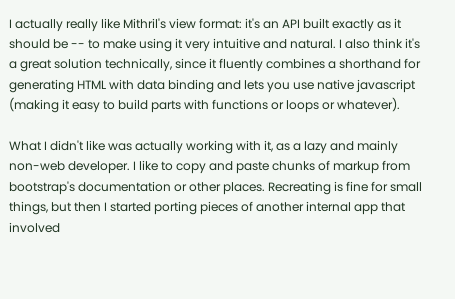I actually really like Mithril's view format: it's an API built exactly as it should be -- to make using it very intuitive and natural. I also think it's a great solution technically, since it fluently combines a shorthand for generating HTML with data binding and lets you use native javascript (making it easy to build parts with functions or loops or whatever).

What I didn't like was actually working with it, as a lazy and mainly non-web developer. I like to copy and paste chunks of markup from bootstrap's documentation or other places. Recreating is fine for small things, but then I started porting pieces of another internal app that involved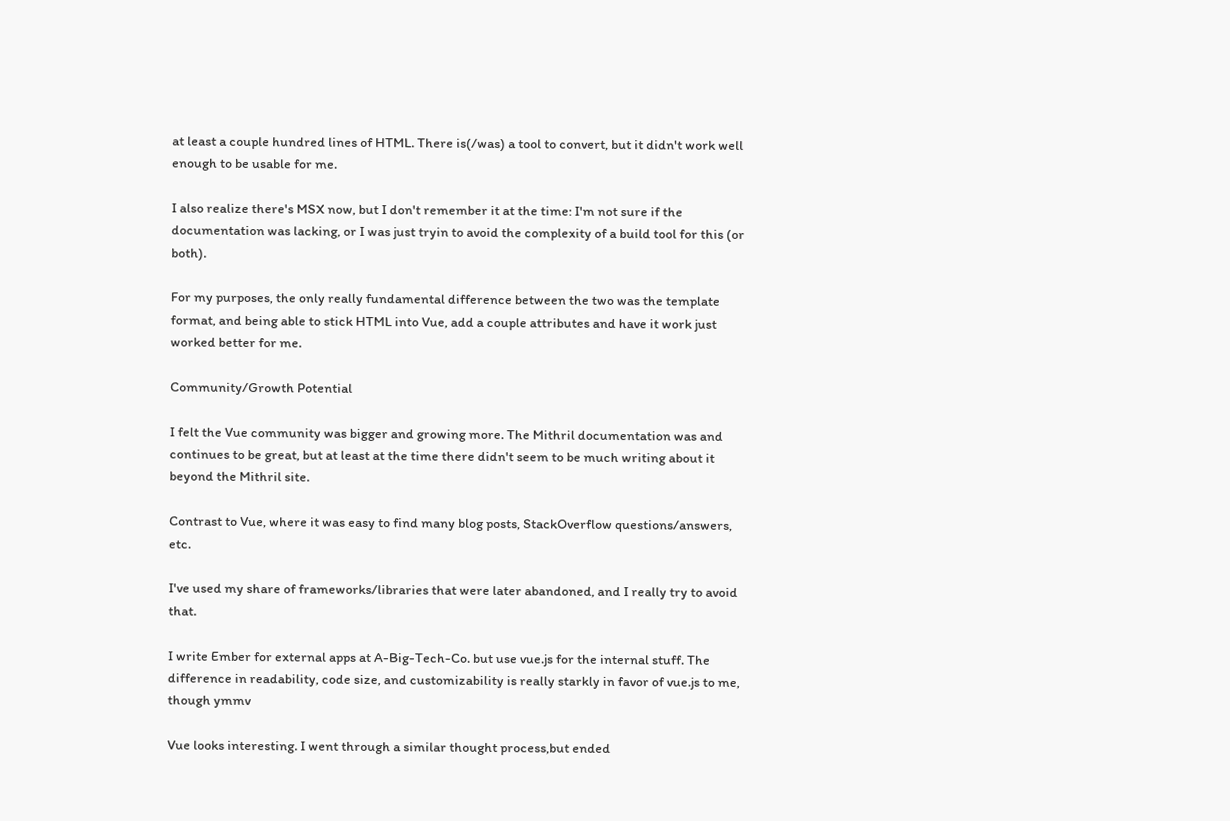at least a couple hundred lines of HTML. There is(/was) a tool to convert, but it didn't work well enough to be usable for me.

I also realize there's MSX now, but I don't remember it at the time: I'm not sure if the documentation was lacking, or I was just tryin to avoid the complexity of a build tool for this (or both).

For my purposes, the only really fundamental difference between the two was the template format, and being able to stick HTML into Vue, add a couple attributes and have it work just worked better for me.

Community/Growth Potential

I felt the Vue community was bigger and growing more. The Mithril documentation was and continues to be great, but at least at the time there didn't seem to be much writing about it beyond the Mithril site.

Contrast to Vue, where it was easy to find many blog posts, StackOverflow questions/answers, etc.

I've used my share of frameworks/libraries that were later abandoned, and I really try to avoid that.

I write Ember for external apps at A-Big-Tech-Co. but use vue.js for the internal stuff. The difference in readability, code size, and customizability is really starkly in favor of vue.js to me, though ymmv

Vue looks interesting. I went through a similar thought process,but ended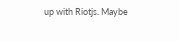up with Riotjs. Maybe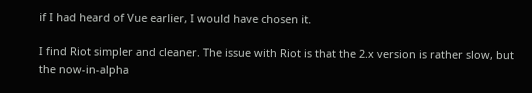if I had heard of Vue earlier, I would have chosen it.

I find Riot simpler and cleaner. The issue with Riot is that the 2.x version is rather slow, but the now-in-alpha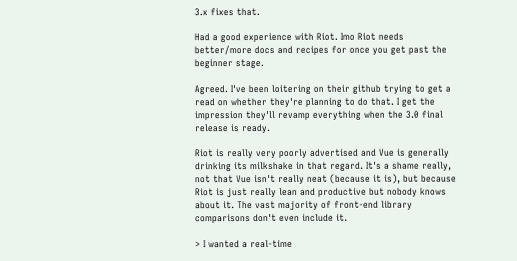3.x fixes that.

Had a good experience with Riot. Imo Riot needs better/more docs and recipes for once you get past the beginner stage.

Agreed. I've been loitering on their github trying to get a read on whether they're planning to do that. I get the impression they'll revamp everything when the 3.0 final release is ready.

Riot is really very poorly advertised and Vue is generally drinking its milkshake in that regard. It's a shame really, not that Vue isn't really neat (because it is), but because Riot is just really lean and productive but nobody knows about it. The vast majority of front-end library comparisons don't even include it.

> I wanted a real-time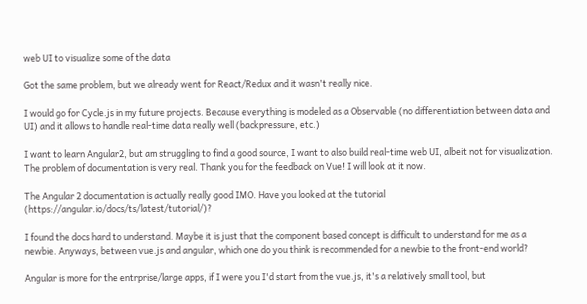web UI to visualize some of the data

Got the same problem, but we already went for React/Redux and it wasn't really nice.

I would go for Cycle.js in my future projects. Because everything is modeled as a Observable (no differentiation between data and UI) and it allows to handle real-time data really well (backpressure, etc.)

I want to learn Angular2, but am struggling to find a good source, I want to also build real-time web UI, albeit not for visualization. The problem of documentation is very real. Thank you for the feedback on Vue! I will look at it now.

The Angular 2 documentation is actually really good IMO. Have you looked at the tutorial (https://angular.io/docs/ts/latest/tutorial/)?

I found the docs hard to understand. Maybe it is just that the component based concept is difficult to understand for me as a newbie. Anyways, between vue.js and angular, which one do you think is recommended for a newbie to the front-end world?

Angular is more for the entrprise/large apps, if I were you I'd start from the vue.js, it's a relatively small tool, but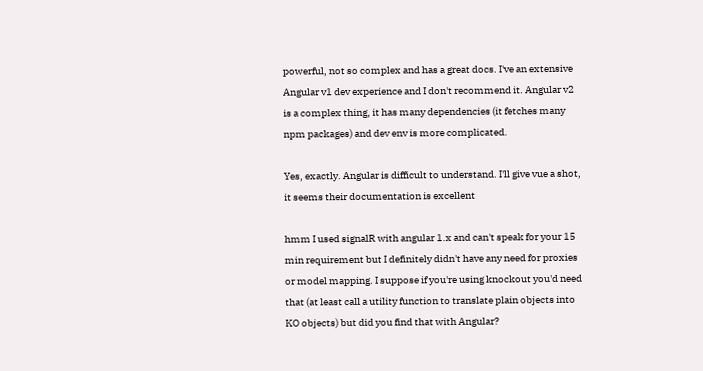powerful, not so complex and has a great docs. I've an extensive Angular v1 dev experience and I don't recommend it. Angular v2 is a complex thing, it has many dependencies (it fetches many npm packages) and dev env is more complicated.

Yes, exactly. Angular is difficult to understand. I'll give vue a shot, it seems their documentation is excellent

hmm I used signalR with angular 1.x and can't speak for your 15 min requirement but I definitely didn't have any need for proxies or model mapping. I suppose if you're using knockout you'd need that (at least call a utility function to translate plain objects into KO objects) but did you find that with Angular?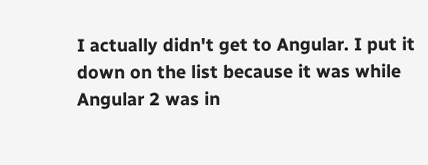I actually didn't get to Angular. I put it down on the list because it was while Angular 2 was in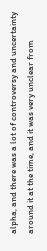alpha, and there was a lot of controversy and uncertainty around it at the time, and it was very unclear from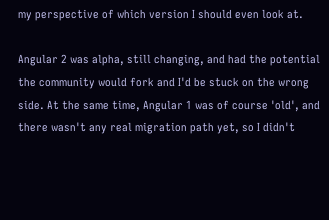my perspective of which version I should even look at.

Angular 2 was alpha, still changing, and had the potential the community would fork and I'd be stuck on the wrong side. At the same time, Angular 1 was of course 'old', and there wasn't any real migration path yet, so I didn't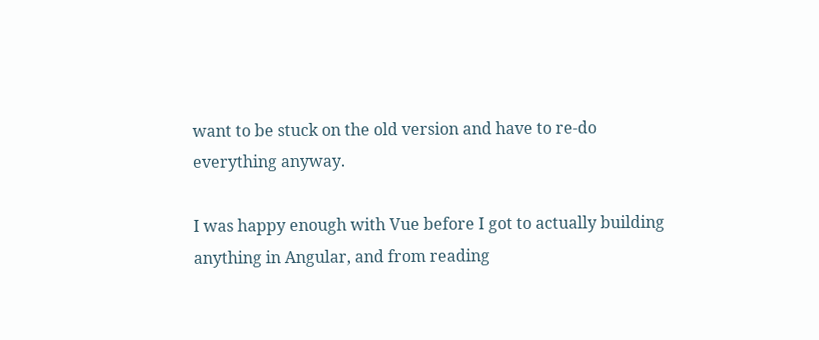want to be stuck on the old version and have to re-do everything anyway.

I was happy enough with Vue before I got to actually building anything in Angular, and from reading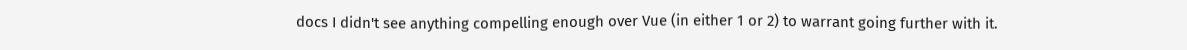docs I didn't see anything compelling enough over Vue (in either 1 or 2) to warrant going further with it.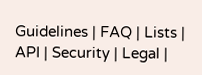Guidelines | FAQ | Lists | API | Security | Legal |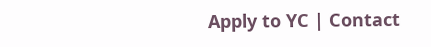Apply to YC | Contact